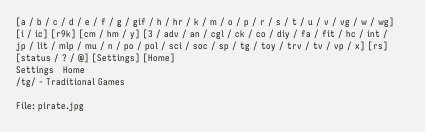[a / b / c / d / e / f / g / gif / h / hr / k / m / o / p / r / s / t / u / v / vg / w / wg] [i / ic] [r9k] [cm / hm / y] [3 / adv / an / cgl / ck / co / diy / fa / fit / hc / int / jp / lit / mlp / mu / n / po / pol / sci / soc / sp / tg / toy / trv / tv / vp / x] [rs] [status / ? / @] [Settings] [Home]
Settings   Home
/tg/ - Traditional Games

File: pirate.jpg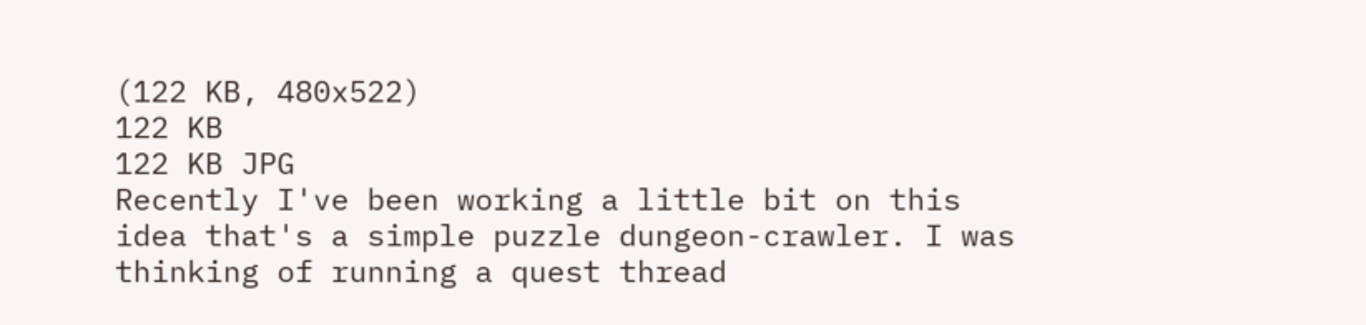(122 KB, 480x522)
122 KB
122 KB JPG
Recently I've been working a little bit on this idea that's a simple puzzle dungeon-crawler. I was thinking of running a quest thread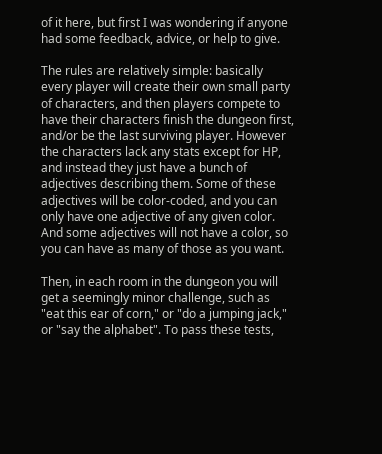of it here, but first I was wondering if anyone had some feedback, advice, or help to give.

The rules are relatively simple: basically every player will create their own small party of characters, and then players compete to have their characters finish the dungeon first, and/or be the last surviving player. However the characters lack any stats except for HP, and instead they just have a bunch of adjectives describing them. Some of these adjectives will be color-coded, and you can only have one adjective of any given color. And some adjectives will not have a color, so you can have as many of those as you want.

Then, in each room in the dungeon you will get a seemingly minor challenge, such as "eat this ear of corn," or "do a jumping jack," or "say the alphabet". To pass these tests,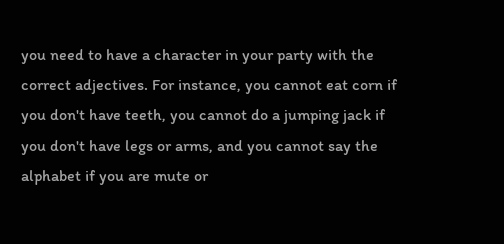you need to have a character in your party with the correct adjectives. For instance, you cannot eat corn if you don't have teeth, you cannot do a jumping jack if you don't have legs or arms, and you cannot say the alphabet if you are mute or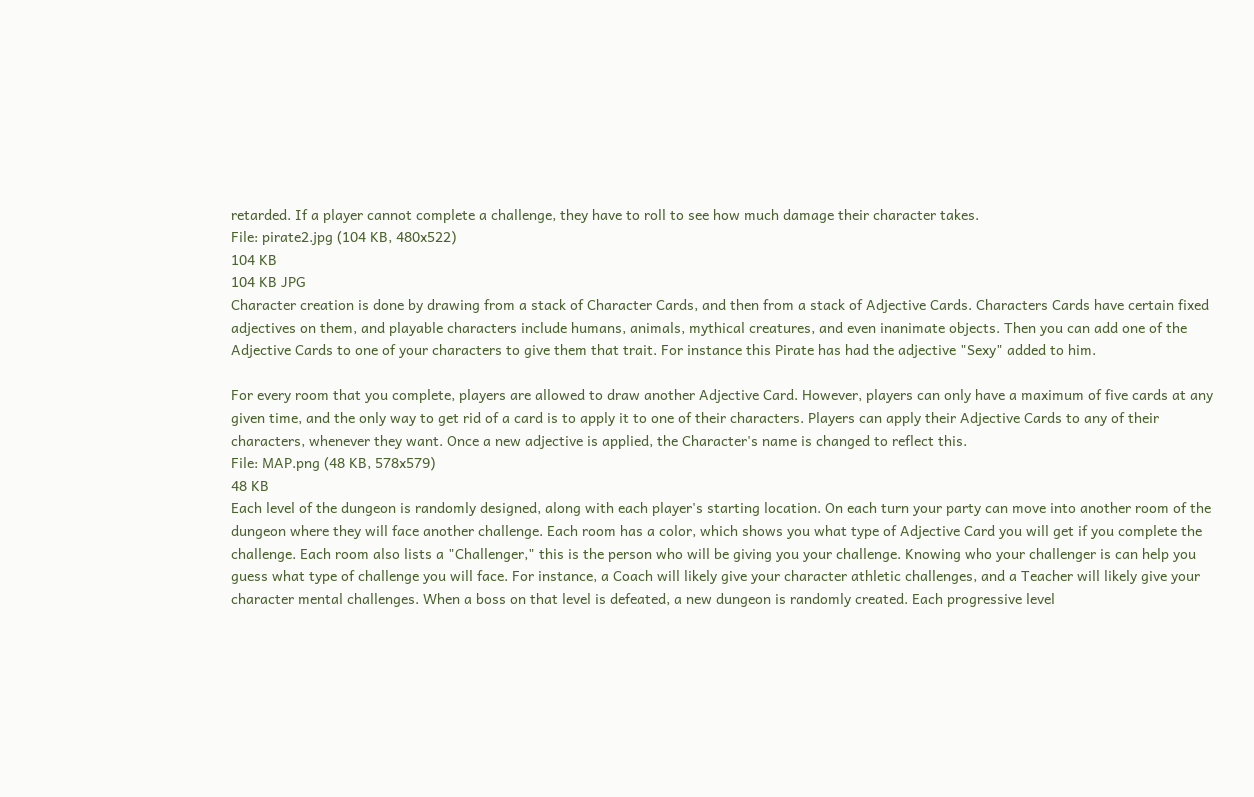retarded. If a player cannot complete a challenge, they have to roll to see how much damage their character takes.
File: pirate2.jpg (104 KB, 480x522)
104 KB
104 KB JPG
Character creation is done by drawing from a stack of Character Cards, and then from a stack of Adjective Cards. Characters Cards have certain fixed adjectives on them, and playable characters include humans, animals, mythical creatures, and even inanimate objects. Then you can add one of the Adjective Cards to one of your characters to give them that trait. For instance this Pirate has had the adjective "Sexy" added to him.

For every room that you complete, players are allowed to draw another Adjective Card. However, players can only have a maximum of five cards at any given time, and the only way to get rid of a card is to apply it to one of their characters. Players can apply their Adjective Cards to any of their characters, whenever they want. Once a new adjective is applied, the Character's name is changed to reflect this.
File: MAP.png (48 KB, 578x579)
48 KB
Each level of the dungeon is randomly designed, along with each player's starting location. On each turn your party can move into another room of the dungeon where they will face another challenge. Each room has a color, which shows you what type of Adjective Card you will get if you complete the challenge. Each room also lists a "Challenger," this is the person who will be giving you your challenge. Knowing who your challenger is can help you guess what type of challenge you will face. For instance, a Coach will likely give your character athletic challenges, and a Teacher will likely give your character mental challenges. When a boss on that level is defeated, a new dungeon is randomly created. Each progressive level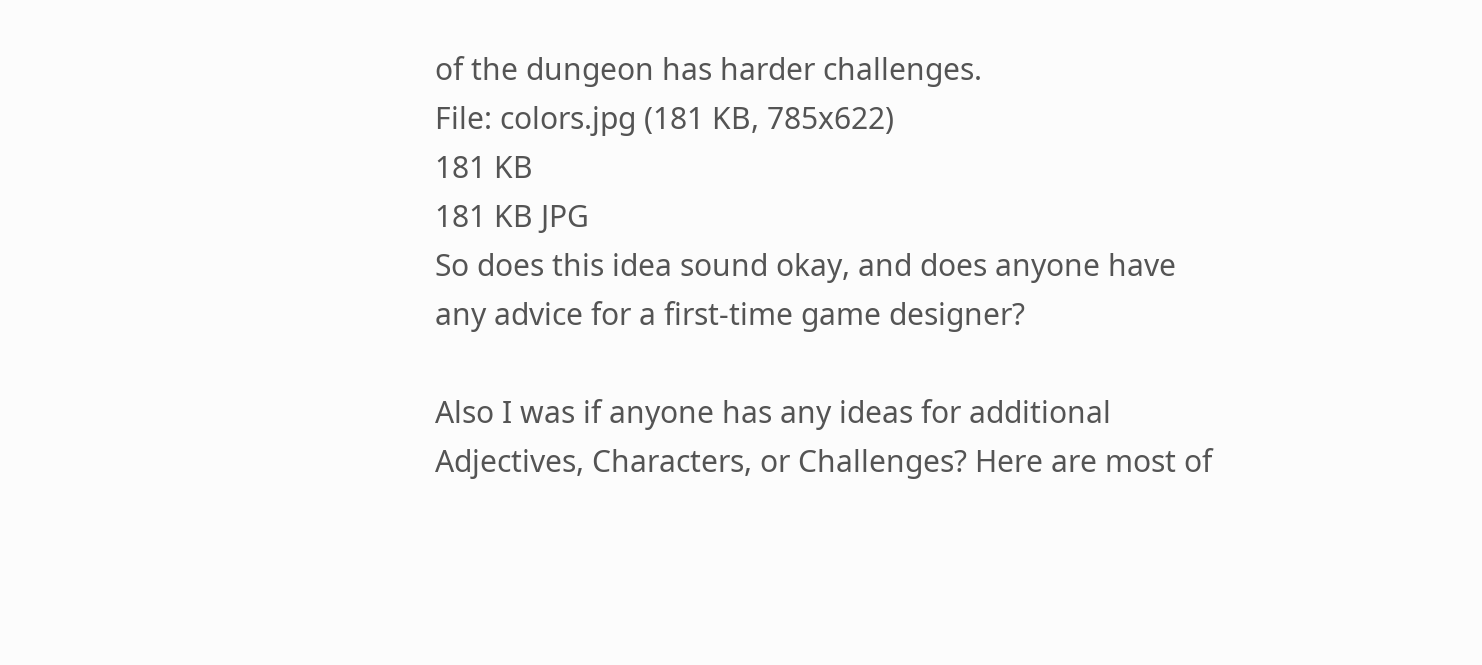of the dungeon has harder challenges.
File: colors.jpg (181 KB, 785x622)
181 KB
181 KB JPG
So does this idea sound okay, and does anyone have any advice for a first-time game designer?

Also I was if anyone has any ideas for additional Adjectives, Characters, or Challenges? Here are most of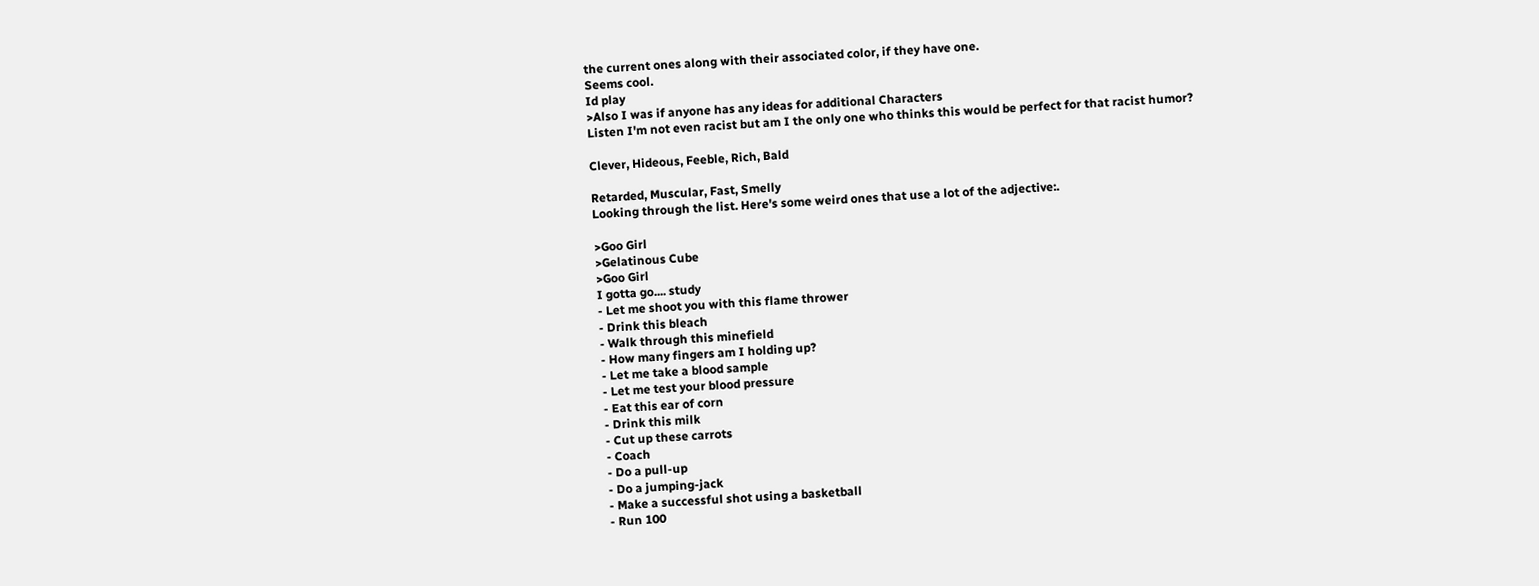the current ones along with their associated color, if they have one.
Seems cool.
Id play
>Also I was if anyone has any ideas for additional Characters
Listen I'm not even racist but am I the only one who thinks this would be perfect for that racist humor?

Clever, Hideous, Feeble, Rich, Bald

Retarded, Muscular, Fast, Smelly
Looking through the list. Here's some weird ones that use a lot of the adjective:.

>Goo Girl
>Gelatinous Cube
>Goo Girl
I gotta go.... study
- Let me shoot you with this flame thrower
- Drink this bleach
- Walk through this minefield
- How many fingers am I holding up?
- Let me take a blood sample
- Let me test your blood pressure
- Eat this ear of corn
- Drink this milk
- Cut up these carrots
- Coach
- Do a pull-up
- Do a jumping-jack
- Make a successful shot using a basketball
- Run 100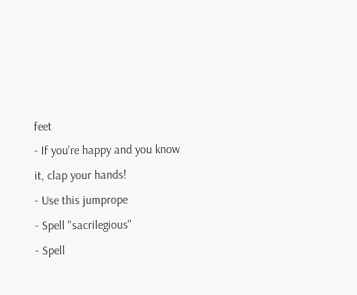feet
- If you're happy and you know it, clap your hands!
- Use this jumprope
- Spell "sacrilegious"
- Spell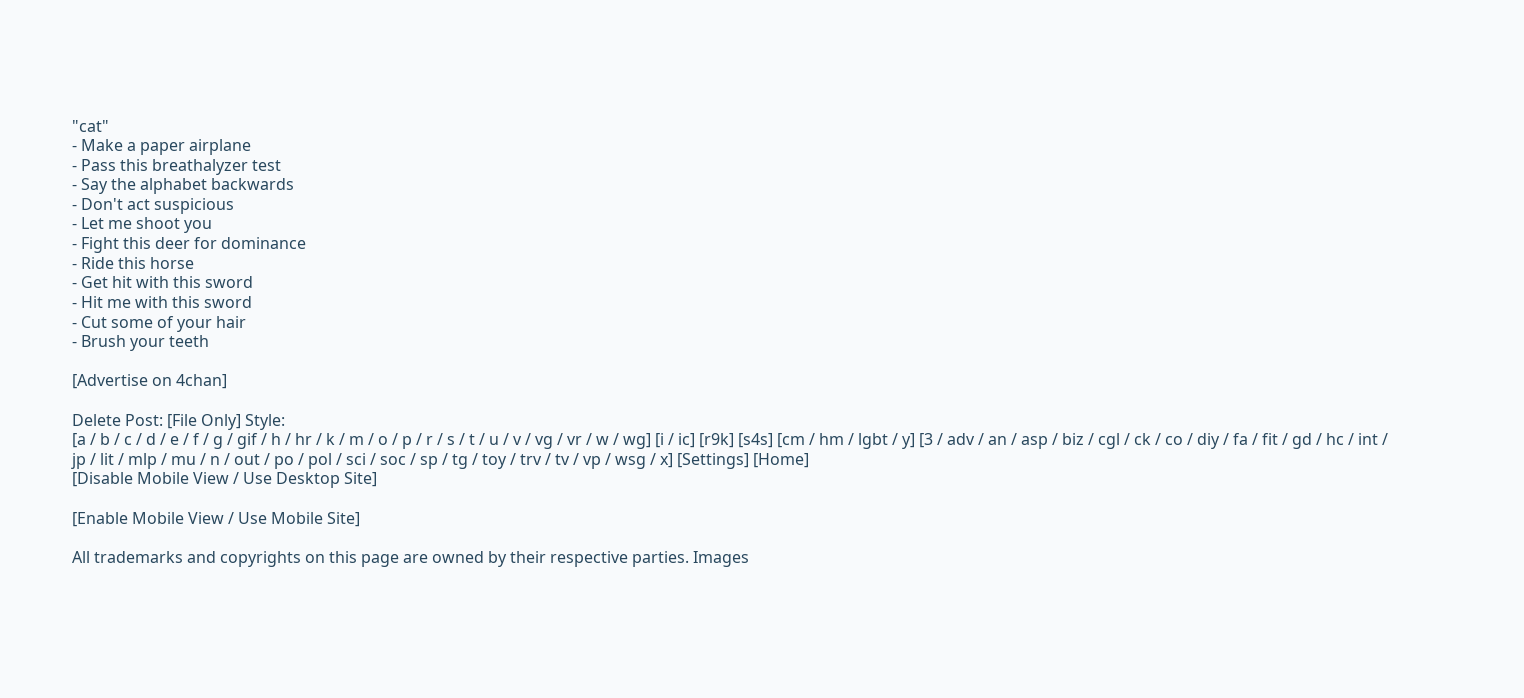"cat"
- Make a paper airplane
- Pass this breathalyzer test
- Say the alphabet backwards
- Don't act suspicious
- Let me shoot you
- Fight this deer for dominance
- Ride this horse
- Get hit with this sword
- Hit me with this sword
- Cut some of your hair
- Brush your teeth

[Advertise on 4chan]

Delete Post: [File Only] Style:
[a / b / c / d / e / f / g / gif / h / hr / k / m / o / p / r / s / t / u / v / vg / vr / w / wg] [i / ic] [r9k] [s4s] [cm / hm / lgbt / y] [3 / adv / an / asp / biz / cgl / ck / co / diy / fa / fit / gd / hc / int / jp / lit / mlp / mu / n / out / po / pol / sci / soc / sp / tg / toy / trv / tv / vp / wsg / x] [Settings] [Home]
[Disable Mobile View / Use Desktop Site]

[Enable Mobile View / Use Mobile Site]

All trademarks and copyrights on this page are owned by their respective parties. Images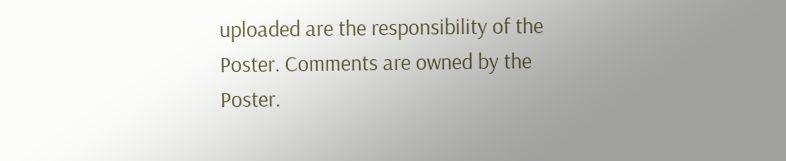uploaded are the responsibility of the Poster. Comments are owned by the Poster.